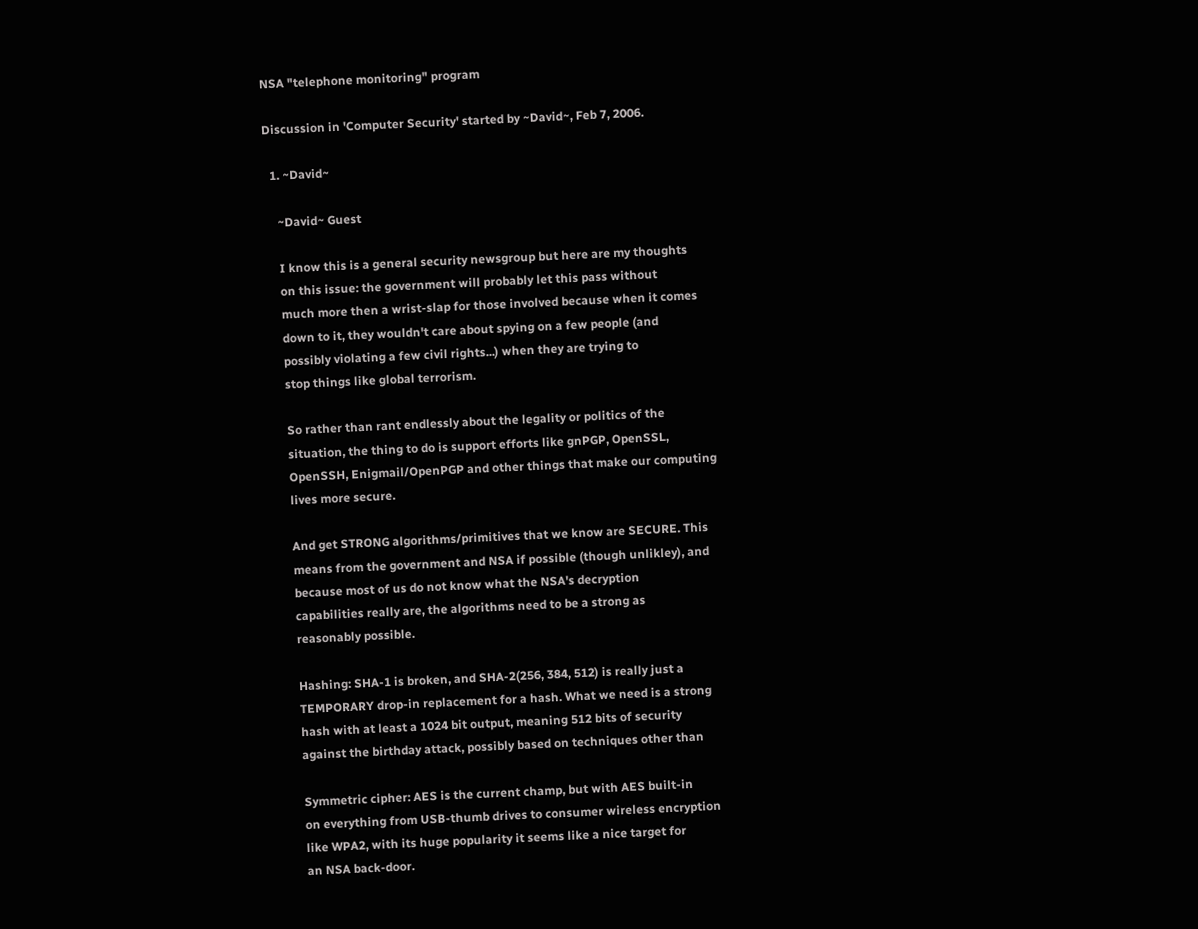NSA "telephone monitoring" program

Discussion in 'Computer Security' started by ~David~, Feb 7, 2006.

  1. ~David~

    ~David~ Guest

    I know this is a general security newsgroup but here are my thoughts
    on this issue: the government will probably let this pass without
    much more then a wrist-slap for those involved because when it comes
    down to it, they wouldn't care about spying on a few people (and
    possibly violating a few civil rights...) when they are trying to
    stop things like global terrorism.

    So rather than rant endlessly about the legality or politics of the
    situation, the thing to do is support efforts like gnPGP, OpenSSL,
    OpenSSH, Enigmail/OpenPGP and other things that make our computing
    lives more secure.

    And get STRONG algorithms/primitives that we know are SECURE. This
    means from the government and NSA if possible (though unlikley), and
    because most of us do not know what the NSA's decryption
    capabilities really are, the algorithms need to be a strong as
    reasonably possible.

    Hashing: SHA-1 is broken, and SHA-2(256, 384, 512) is really just a
    TEMPORARY drop-in replacement for a hash. What we need is a strong
    hash with at least a 1024 bit output, meaning 512 bits of security
    against the birthday attack, possibly based on techniques other than

    Symmetric cipher: AES is the current champ, but with AES built-in
    on everything from USB-thumb drives to consumer wireless encryption
    like WPA2, with its huge popularity it seems like a nice target for
    an NSA back-door.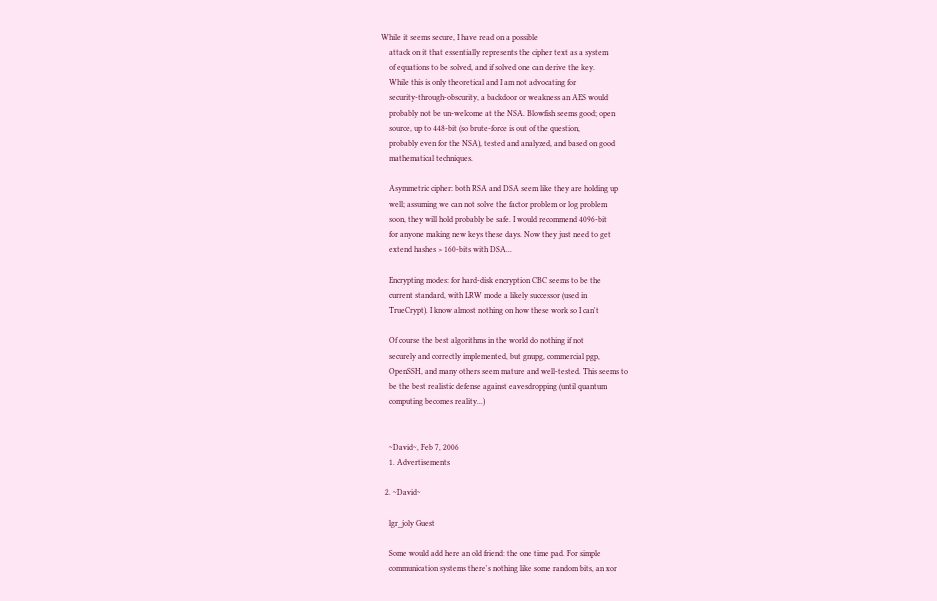While it seems secure, I have read on a possible
    attack on it that essentially represents the cipher text as a system
    of equations to be solved, and if solved one can derive the key.
    While this is only theoretical and I am not advocating for
    security-through-obscurity, a backdoor or weakness an AES would
    probably not be un-welcome at the NSA. Blowfish seems good; open
    source, up to 448-bit (so brute-force is out of the question,
    probably even for the NSA), tested and analyzed, and based on good
    mathematical techniques.

    Asymmetric cipher: both RSA and DSA seem like they are holding up
    well; assuming we can not solve the factor problem or log problem
    soon, they will hold probably be safe. I would recommend 4096-bit
    for anyone making new keys these days. Now they just need to get
    extend hashes > 160-bits with DSA...

    Encrypting modes: for hard-disk encryption CBC seems to be the
    current standard, with LRW mode a likely successor (used in
    TrueCrypt). I know almost nothing on how these work so I can't

    Of course the best algorithms in the world do nothing if not
    securely and correctly implemented, but gnupg, commercial pgp,
    OpenSSH, and many others seem mature and well-tested. This seems to
    be the best realistic defense against eavesdropping (until quantum
    computing becomes reality...)


    ~David~, Feb 7, 2006
    1. Advertisements

  2. ~David~

    lgr_joly Guest

    Some would add here an old friend: the one time pad. For simple
    communication systems there's nothing like some random bits, an xor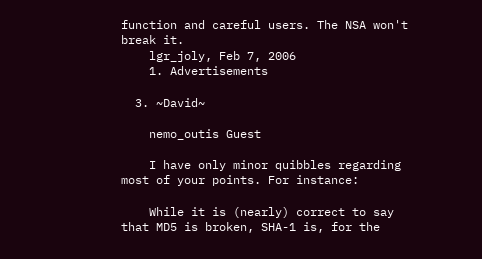function and careful users. The NSA won't break it.
    lgr_joly, Feb 7, 2006
    1. Advertisements

  3. ~David~

    nemo_outis Guest

    I have only minor quibbles regarding most of your points. For instance:

    While it is (nearly) correct to say that MD5 is broken, SHA-1 is, for the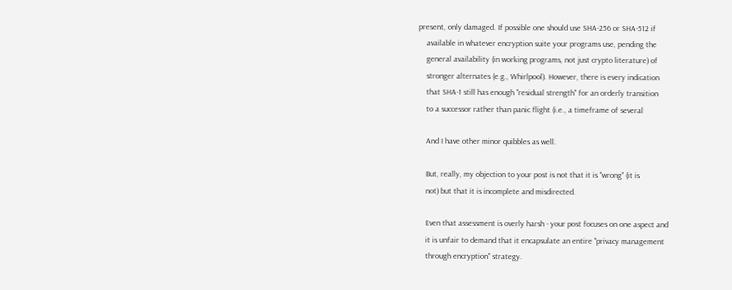present, only damaged. If possible one should use SHA-256 or SHA-512 if
    available in whatever encryption suite your programs use, pending the
    general availability (in working programs, not just crypto literature) of
    stronger alternates (e.g., Whirlpool). However, there is every indication
    that SHA-1 still has enough "residual strength" for an orderly transition
    to a successor rather than panic flight (i.e., a timeframe of several

    And I have other minor quibbles as well.

    But, really, my objection to your post is not that it is "wrong" (it is
    not) but that it is incomplete and misdirected.

    Even that assessment is overly harsh - your post focuses on one aspect and
    it is unfair to demand that it encapsulate an entire "privacy management
    through encryption" strategy.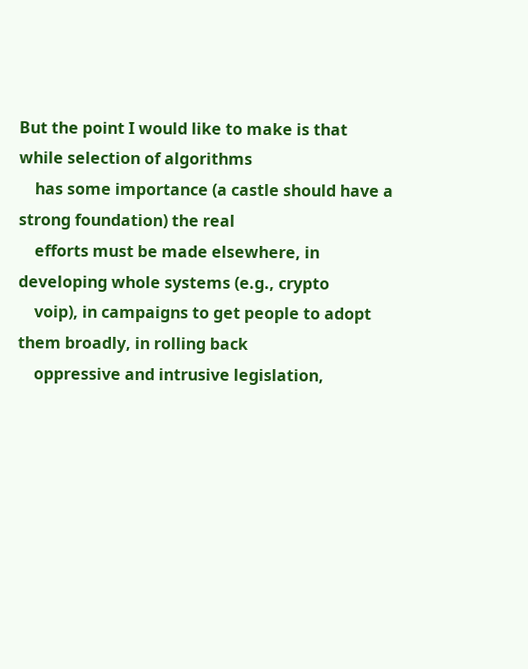But the point I would like to make is that while selection of algorithms
    has some importance (a castle should have a strong foundation) the real
    efforts must be made elsewhere, in developing whole systems (e.g., crypto
    voip), in campaigns to get people to adopt them broadly, in rolling back
    oppressive and intrusive legislation,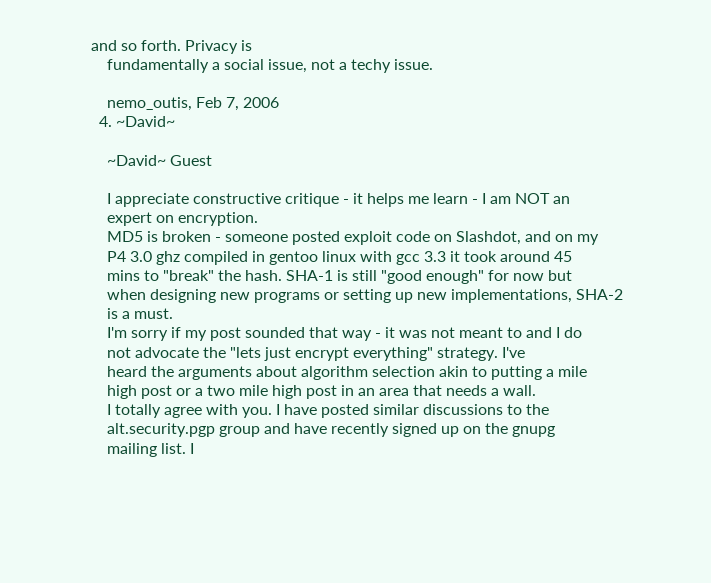and so forth. Privacy is
    fundamentally a social issue, not a techy issue.

    nemo_outis, Feb 7, 2006
  4. ~David~

    ~David~ Guest

    I appreciate constructive critique - it helps me learn - I am NOT an
    expert on encryption.
    MD5 is broken - someone posted exploit code on Slashdot, and on my
    P4 3.0 ghz compiled in gentoo linux with gcc 3.3 it took around 45
    mins to "break" the hash. SHA-1 is still "good enough" for now but
    when designing new programs or setting up new implementations, SHA-2
    is a must.
    I'm sorry if my post sounded that way - it was not meant to and I do
    not advocate the "lets just encrypt everything" strategy. I've
    heard the arguments about algorithm selection akin to putting a mile
    high post or a two mile high post in an area that needs a wall.
    I totally agree with you. I have posted similar discussions to the
    alt.security.pgp group and have recently signed up on the gnupg
    mailing list. I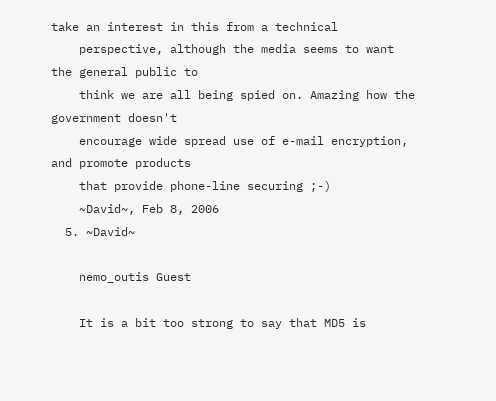take an interest in this from a technical
    perspective, although the media seems to want the general public to
    think we are all being spied on. Amazing how the government doesn't
    encourage wide spread use of e-mail encryption, and promote products
    that provide phone-line securing ;-)
    ~David~, Feb 8, 2006
  5. ~David~

    nemo_outis Guest

    It is a bit too strong to say that MD5 is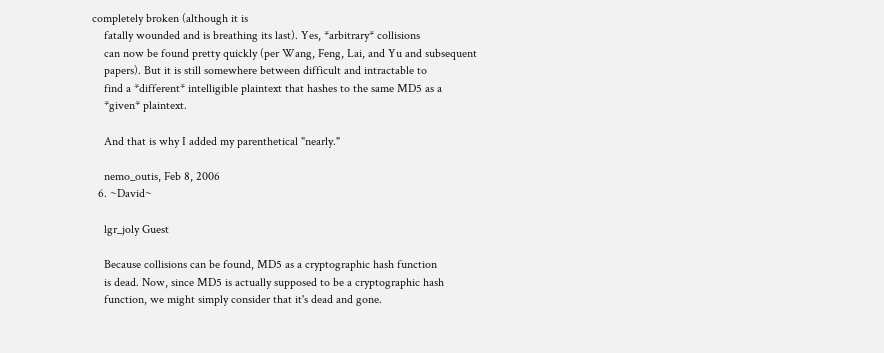completely broken (although it is
    fatally wounded and is breathing its last). Yes, *arbitrary* collisions
    can now be found pretty quickly (per Wang, Feng, Lai, and Yu and subsequent
    papers). But it is still somewhere between difficult and intractable to
    find a *different* intelligible plaintext that hashes to the same MD5 as a
    *given* plaintext.

    And that is why I added my parenthetical "nearly."

    nemo_outis, Feb 8, 2006
  6. ~David~

    lgr_joly Guest

    Because collisions can be found, MD5 as a cryptographic hash function
    is dead. Now, since MD5 is actually supposed to be a cryptographic hash
    function, we might simply consider that it's dead and gone.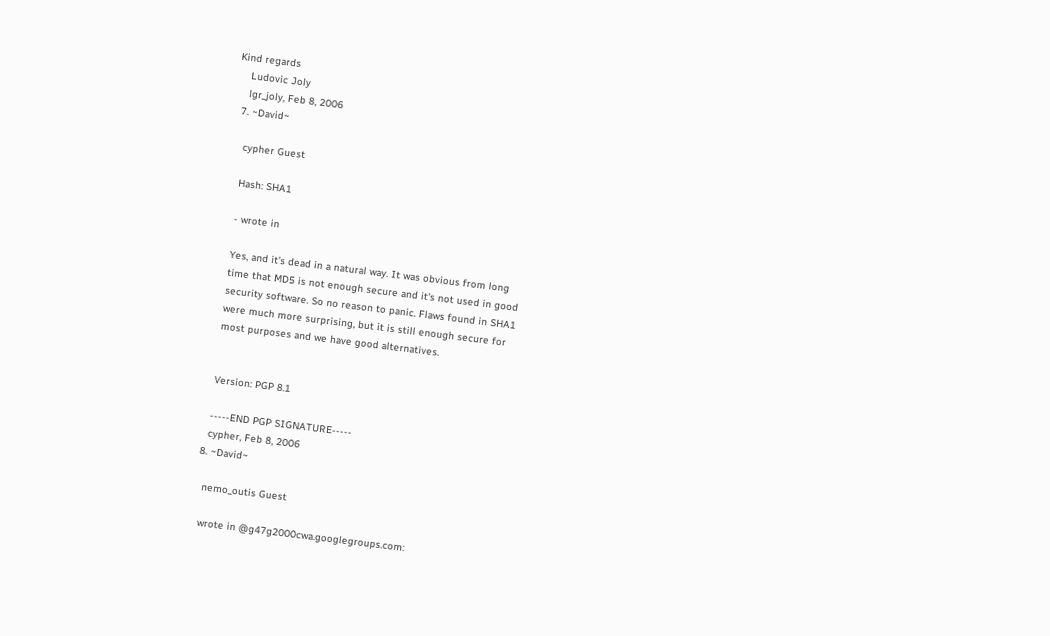Kind regards
    Ludovic Joly
    lgr_joly, Feb 8, 2006
  7. ~David~

    cypher Guest

    Hash: SHA1

    - wrote in

    Yes, and it's dead in a natural way. It was obvious from long
    time that MD5 is not enough secure and it's not used in good
    security software. So no reason to panic. Flaws found in SHA1
    were much more surprising, but it is still enough secure for
    most purposes and we have good alternatives.


    Version: PGP 8.1

    -----END PGP SIGNATURE-----
    cypher, Feb 8, 2006
  8. ~David~

    nemo_outis Guest

    wrote in @g47g2000cwa.googlegroups.com: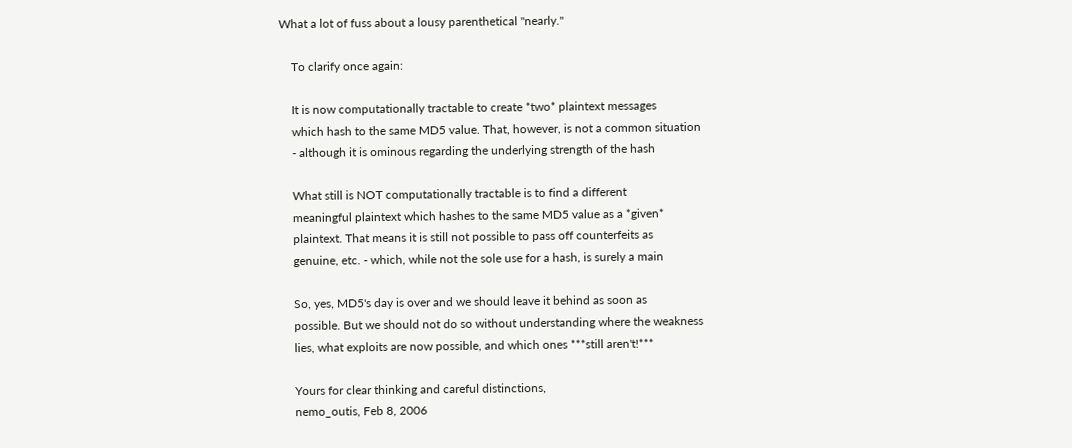What a lot of fuss about a lousy parenthetical "nearly."

    To clarify once again:

    It is now computationally tractable to create *two* plaintext messages
    which hash to the same MD5 value. That, however, is not a common situation
    - although it is ominous regarding the underlying strength of the hash

    What still is NOT computationally tractable is to find a different
    meaningful plaintext which hashes to the same MD5 value as a *given*
    plaintext. That means it is still not possible to pass off counterfeits as
    genuine, etc. - which, while not the sole use for a hash, is surely a main

    So, yes, MD5's day is over and we should leave it behind as soon as
    possible. But we should not do so without understanding where the weakness
    lies, what exploits are now possible, and which ones ***still aren't!***

    Yours for clear thinking and careful distinctions,
    nemo_outis, Feb 8, 2006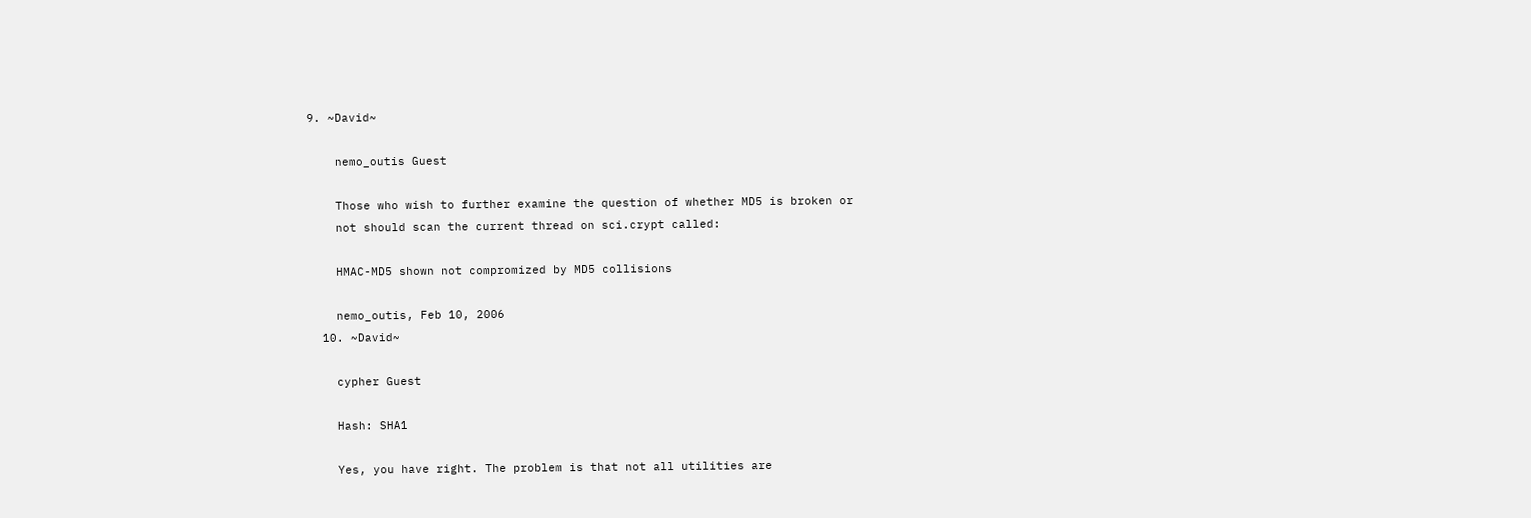9. ~David~

    nemo_outis Guest

    Those who wish to further examine the question of whether MD5 is broken or
    not should scan the current thread on sci.crypt called:

    HMAC-MD5 shown not compromized by MD5 collisions

    nemo_outis, Feb 10, 2006
  10. ~David~

    cypher Guest

    Hash: SHA1

    Yes, you have right. The problem is that not all utilities are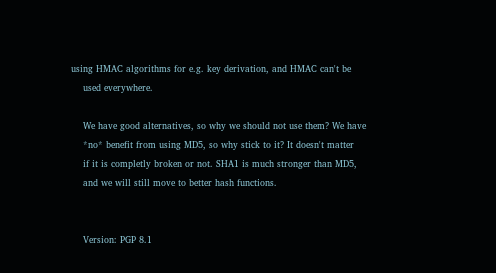using HMAC algorithms for e.g. key derivation, and HMAC can't be
    used everywhere.

    We have good alternatives, so why we should not use them? We have
    *no* benefit from using MD5, so why stick to it? It doesn't matter
    if it is completly broken or not. SHA1 is much stronger than MD5,
    and we will still move to better hash functions.


    Version: PGP 8.1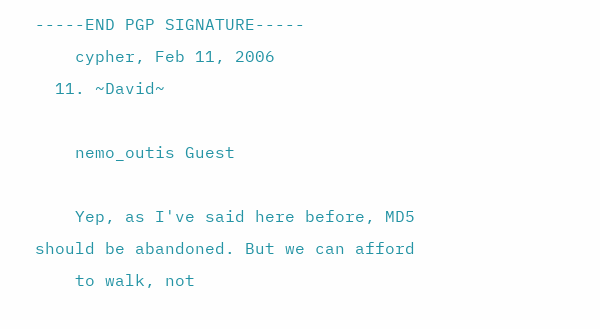-----END PGP SIGNATURE-----
    cypher, Feb 11, 2006
  11. ~David~

    nemo_outis Guest

    Yep, as I've said here before, MD5 should be abandoned. But we can afford
    to walk, not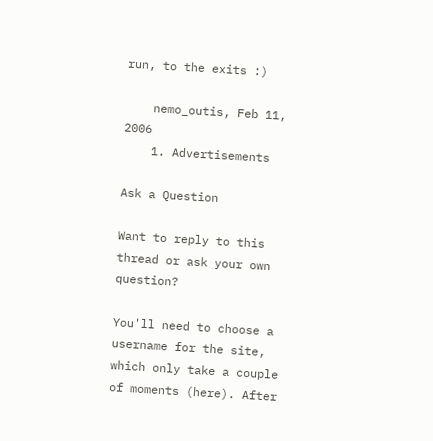run, to the exits :)

    nemo_outis, Feb 11, 2006
    1. Advertisements

Ask a Question

Want to reply to this thread or ask your own question?

You'll need to choose a username for the site, which only take a couple of moments (here). After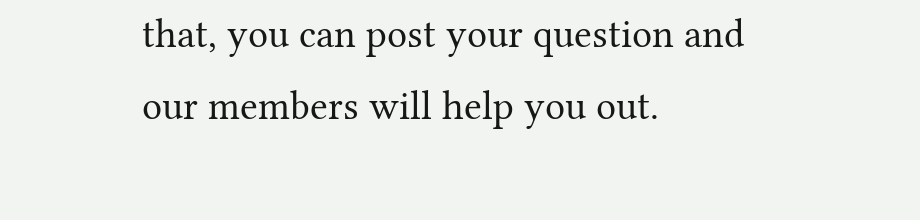that, you can post your question and our members will help you out.